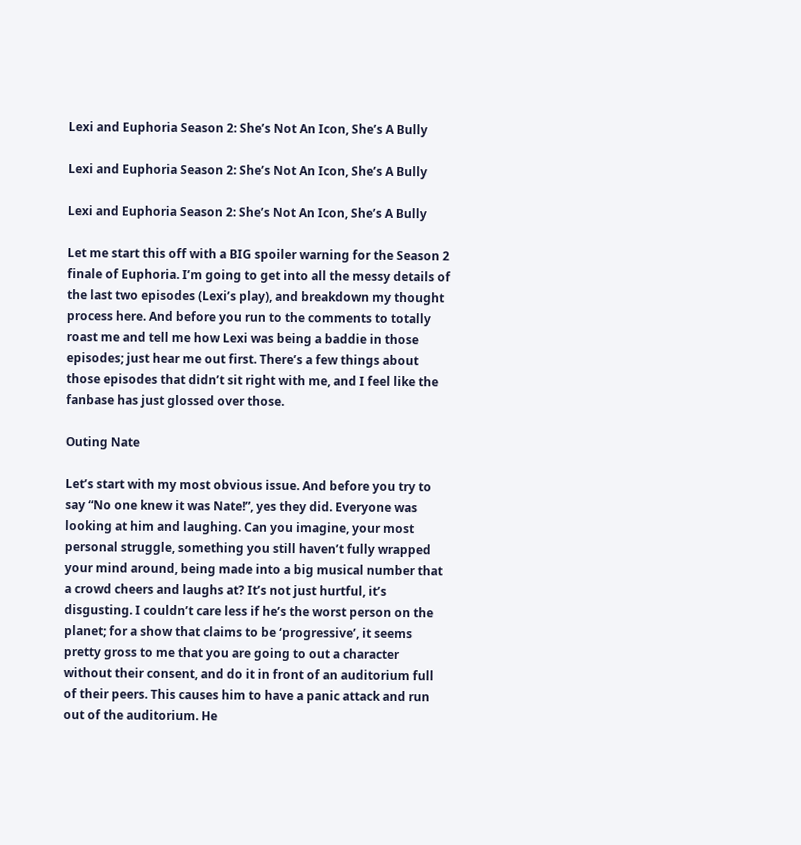Lexi and Euphoria Season 2: She’s Not An Icon, She’s A Bully

Lexi and Euphoria Season 2: She’s Not An Icon, She’s A Bully

Lexi and Euphoria Season 2: She’s Not An Icon, She’s A Bully

Let me start this off with a BIG spoiler warning for the Season 2 finale of Euphoria. I’m going to get into all the messy details of the last two episodes (Lexi’s play), and breakdown my thought process here. And before you run to the comments to totally roast me and tell me how Lexi was being a baddie in those episodes; just hear me out first. There’s a few things about those episodes that didn’t sit right with me, and I feel like the fanbase has just glossed over those.

Outing Nate

Let’s start with my most obvious issue. And before you try to say “No one knew it was Nate!”, yes they did. Everyone was looking at him and laughing. Can you imagine, your most personal struggle, something you still haven’t fully wrapped your mind around, being made into a big musical number that a crowd cheers and laughs at? It’s not just hurtful, it’s disgusting. I couldn’t care less if he’s the worst person on the planet; for a show that claims to be ‘progressive’, it seems pretty gross to me that you are going to out a character without their consent, and do it in front of an auditorium full of their peers. This causes him to have a panic attack and run out of the auditorium. He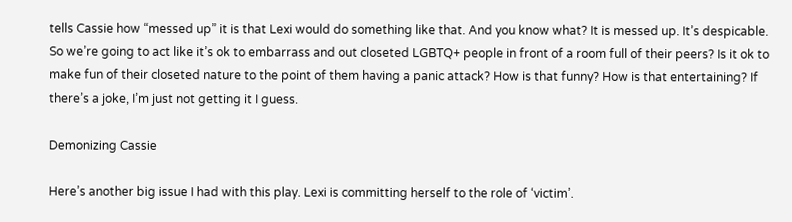tells Cassie how “messed up” it is that Lexi would do something like that. And you know what? It is messed up. It’s despicable. So we’re going to act like it’s ok to embarrass and out closeted LGBTQ+ people in front of a room full of their peers? Is it ok to make fun of their closeted nature to the point of them having a panic attack? How is that funny? How is that entertaining? If there’s a joke, I’m just not getting it I guess.

Demonizing Cassie

Here’s another big issue I had with this play. Lexi is committing herself to the role of ‘victim’.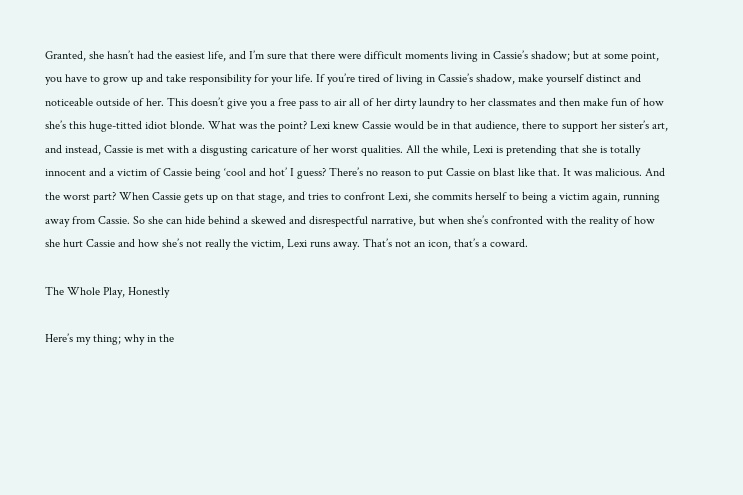Granted, she hasn’t had the easiest life, and I’m sure that there were difficult moments living in Cassie’s shadow; but at some point, you have to grow up and take responsibility for your life. If you’re tired of living in Cassie’s shadow, make yourself distinct and noticeable outside of her. This doesn’t give you a free pass to air all of her dirty laundry to her classmates and then make fun of how she’s this huge-titted idiot blonde. What was the point? Lexi knew Cassie would be in that audience, there to support her sister’s art, and instead, Cassie is met with a disgusting caricature of her worst qualities. All the while, Lexi is pretending that she is totally innocent and a victim of Cassie being ‘cool and hot’ I guess? There’s no reason to put Cassie on blast like that. It was malicious. And the worst part? When Cassie gets up on that stage, and tries to confront Lexi, she commits herself to being a victim again, running away from Cassie. So she can hide behind a skewed and disrespectful narrative, but when she’s confronted with the reality of how she hurt Cassie and how she’s not really the victim, Lexi runs away. That’s not an icon, that’s a coward.

The Whole Play, Honestly

Here’s my thing; why in the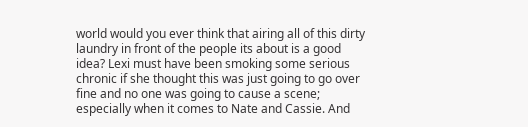world would you ever think that airing all of this dirty laundry in front of the people its about is a good idea? Lexi must have been smoking some serious chronic if she thought this was just going to go over fine and no one was going to cause a scene; especially when it comes to Nate and Cassie. And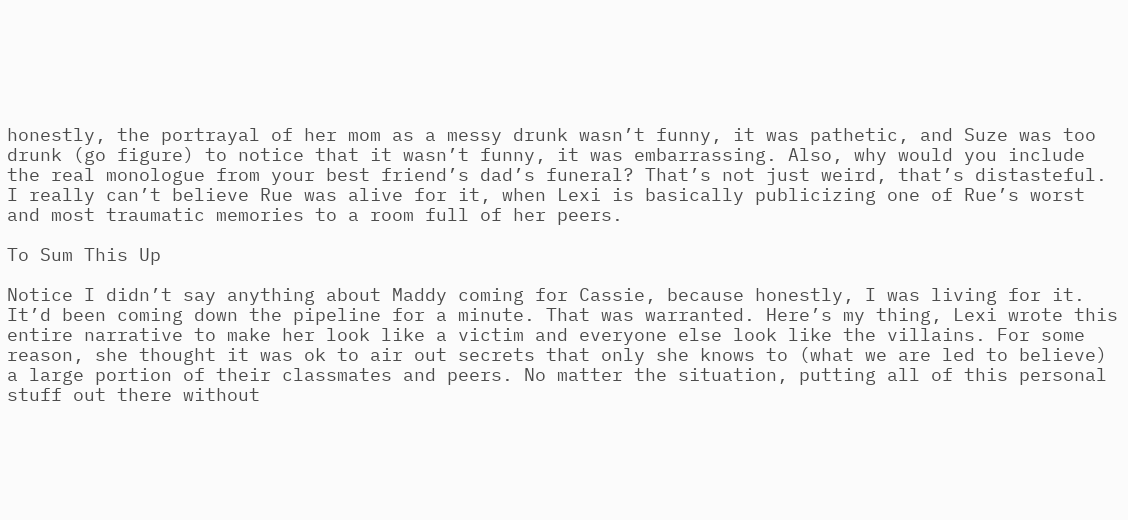honestly, the portrayal of her mom as a messy drunk wasn’t funny, it was pathetic, and Suze was too drunk (go figure) to notice that it wasn’t funny, it was embarrassing. Also, why would you include the real monologue from your best friend’s dad’s funeral? That’s not just weird, that’s distasteful. I really can’t believe Rue was alive for it, when Lexi is basically publicizing one of Rue’s worst and most traumatic memories to a room full of her peers.

To Sum This Up

Notice I didn’t say anything about Maddy coming for Cassie, because honestly, I was living for it. It’d been coming down the pipeline for a minute. That was warranted. Here’s my thing, Lexi wrote this entire narrative to make her look like a victim and everyone else look like the villains. For some reason, she thought it was ok to air out secrets that only she knows to (what we are led to believe) a large portion of their classmates and peers. No matter the situation, putting all of this personal stuff out there without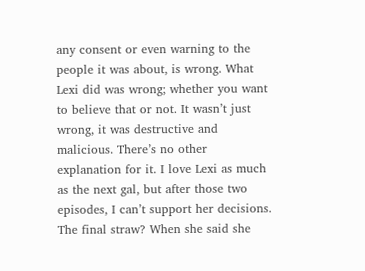any consent or even warning to the people it was about, is wrong. What Lexi did was wrong; whether you want to believe that or not. It wasn’t just wrong, it was destructive and malicious. There’s no other explanation for it. I love Lexi as much as the next gal, but after those two episodes, I can’t support her decisions. The final straw? When she said she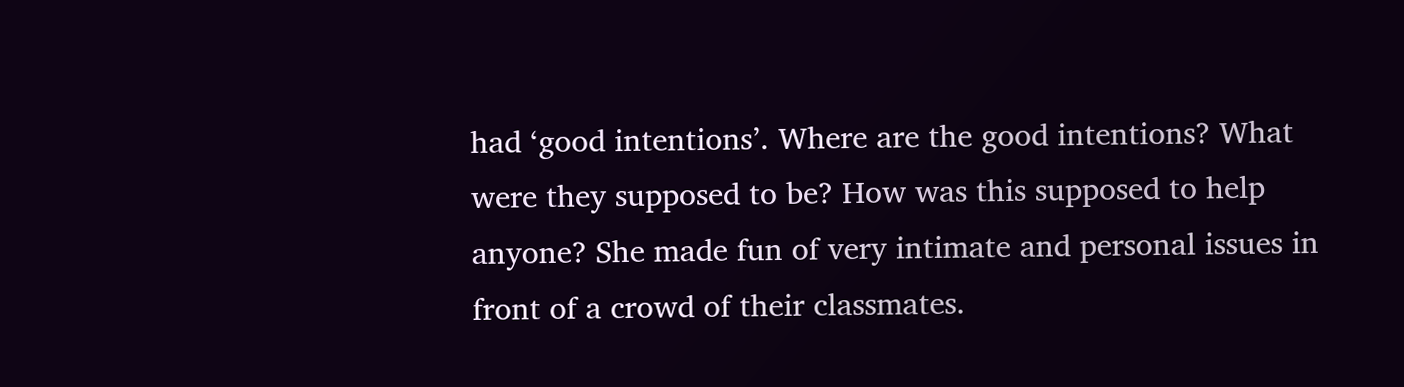had ‘good intentions’. Where are the good intentions? What were they supposed to be? How was this supposed to help anyone? She made fun of very intimate and personal issues in front of a crowd of their classmates.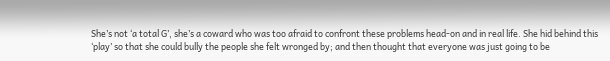She’s not ‘a total G’, she’s a coward who was too afraid to confront these problems head-on and in real life. She hid behind this ‘play’ so that she could bully the people she felt wronged by; and then thought that everyone was just going to be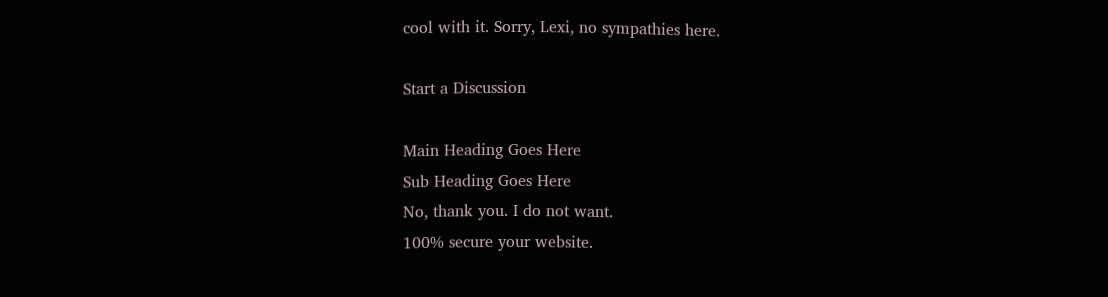cool with it. Sorry, Lexi, no sympathies here.

Start a Discussion

Main Heading Goes Here
Sub Heading Goes Here
No, thank you. I do not want.
100% secure your website.